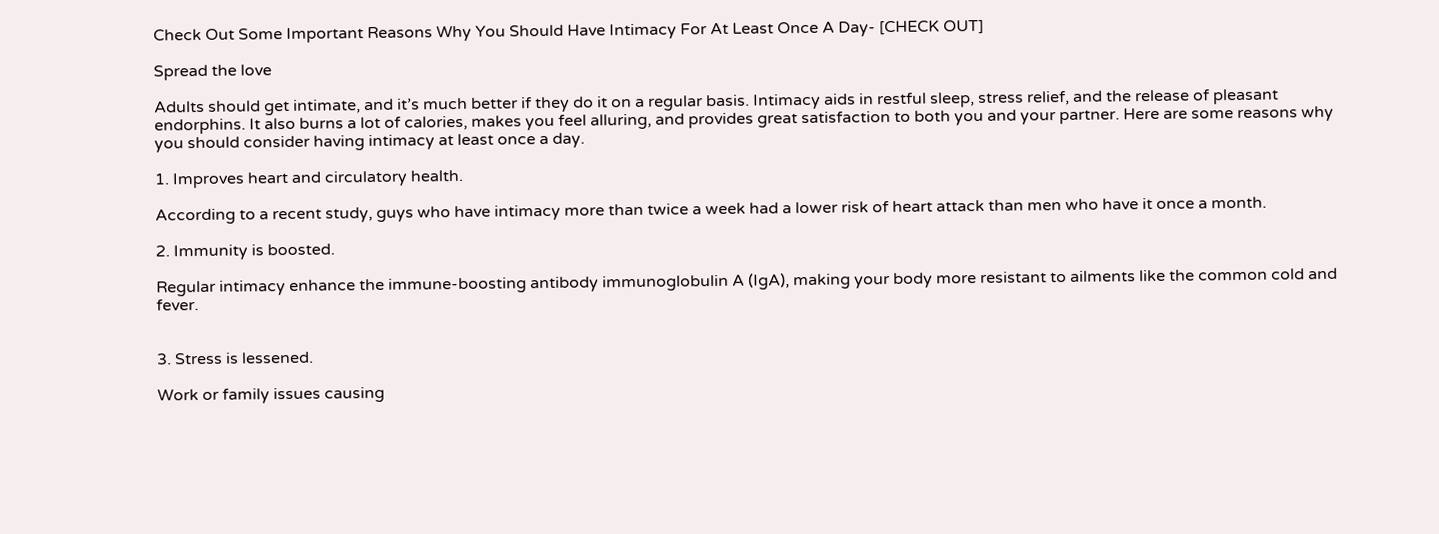Check Out Some Important Reasons Why You Should Have Intimacy For At Least Once A Day- [CHECK OUT]

Spread the love

Adults should get intimate, and it’s much better if they do it on a regular basis. Intimacy aids in restful sleep, stress relief, and the release of pleasant endorphins. It also burns a lot of calories, makes you feel alluring, and provides great satisfaction to both you and your partner. Here are some reasons why you should consider having intimacy at least once a day.

1. Improves heart and circulatory health.

According to a recent study, guys who have intimacy more than twice a week had a lower risk of heart attack than men who have it once a month.

2. Immunity is boosted.

Regular intimacy enhance the immune-boosting antibody immunoglobulin A (IgA), making your body more resistant to ailments like the common cold and fever.


3. Stress is lessened.

Work or family issues causing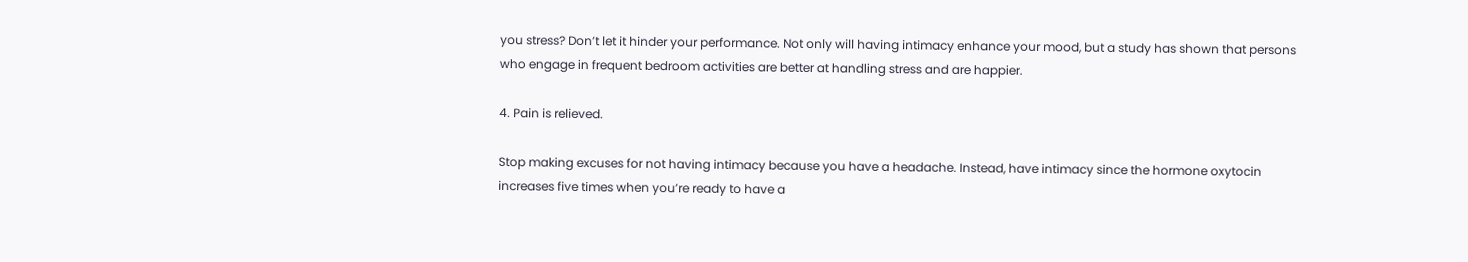you stress? Don’t let it hinder your performance. Not only will having intimacy enhance your mood, but a study has shown that persons who engage in frequent bedroom activities are better at handling stress and are happier.

4. Pain is relieved.

Stop making excuses for not having intimacy because you have a headache. Instead, have intimacy since the hormone oxytocin increases five times when you’re ready to have a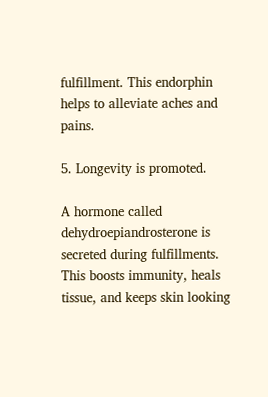fulfillment. This endorphin helps to alleviate aches and pains.

5. Longevity is promoted.

A hormone called dehydroepiandrosterone is secreted during fulfillments. This boosts immunity, heals tissue, and keeps skin looking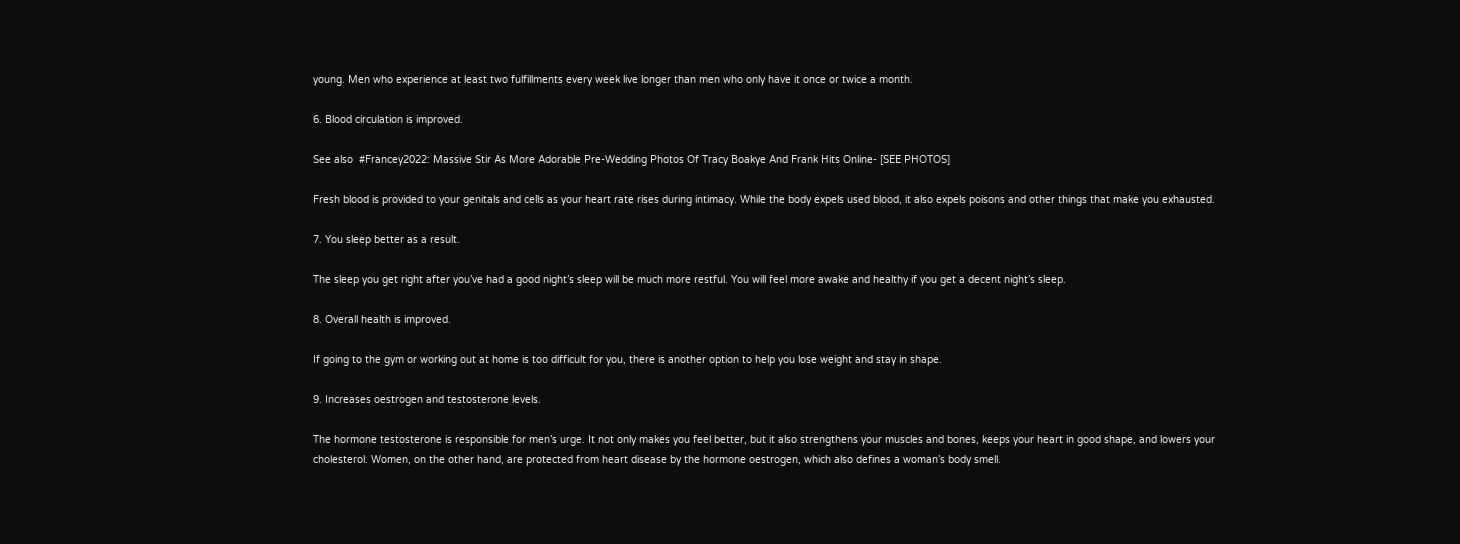young. Men who experience at least two fulfillments every week live longer than men who only have it once or twice a month.

6. Blood circulation is improved.

See also  #Francey2022: Massive Stir As More Adorable Pre-Wedding Photos Of Tracy Boakye And Frank Hits Online- [SEE PHOTOS]

Fresh blood is provided to your genitals and cells as your heart rate rises during intimacy. While the body expels used blood, it also expels poisons and other things that make you exhausted.

7. You sleep better as a result.

The sleep you get right after you’ve had a good night’s sleep will be much more restful. You will feel more awake and healthy if you get a decent night’s sleep.

8. Overall health is improved.

If going to the gym or working out at home is too difficult for you, there is another option to help you lose weight and stay in shape.

9. Increases oestrogen and testosterone levels.

The hormone testosterone is responsible for men’s urge. It not only makes you feel better, but it also strengthens your muscles and bones, keeps your heart in good shape, and lowers your cholesterol. Women, on the other hand, are protected from heart disease by the hormone oestrogen, which also defines a woman’s body smell.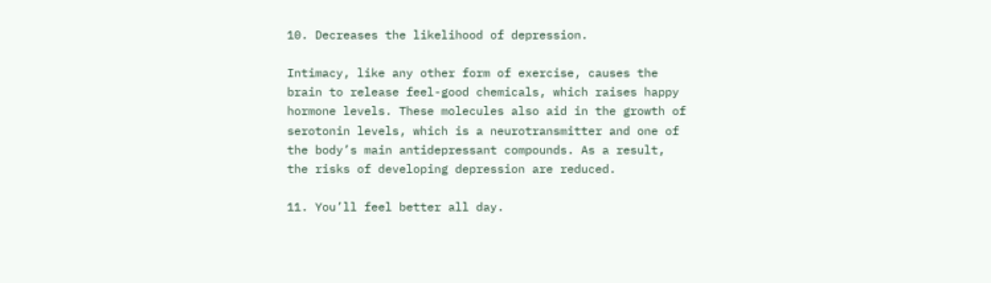10. Decreases the likelihood of depression.

Intimacy, like any other form of exercise, causes the brain to release feel-good chemicals, which raises happy hormone levels. These molecules also aid in the growth of serotonin levels, which is a neurotransmitter and one of the body’s main antidepressant compounds. As a result, the risks of developing depression are reduced.

11. You’ll feel better all day.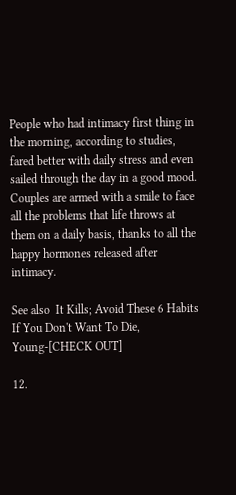People who had intimacy first thing in the morning, according to studies, fared better with daily stress and even sailed through the day in a good mood. Couples are armed with a smile to face all the problems that life throws at them on a daily basis, thanks to all the happy hormones released after intimacy.

See also  It Kills; Avoid These 6 Habits If You Don't Want To Die, Young-[CHECK OUT]

12.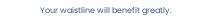Your waistline will benefit greatly.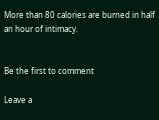More than 80 calories are burned in half an hour of intimacy.


Be the first to comment

Leave a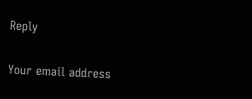Reply

Your email address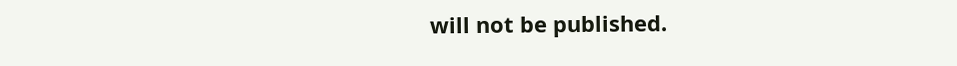will not be published.